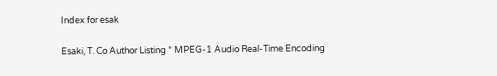Index for esak

Esaki, T. Co Author Listing * MPEG-1 Audio Real-Time Encoding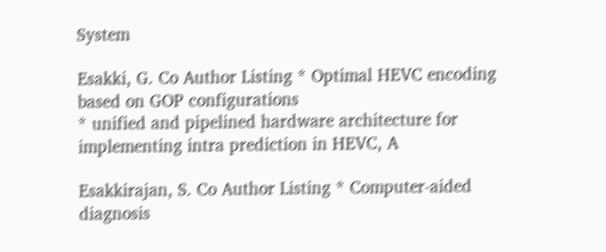System

Esakki, G. Co Author Listing * Optimal HEVC encoding based on GOP configurations
* unified and pipelined hardware architecture for implementing intra prediction in HEVC, A

Esakkirajan, S. Co Author Listing * Computer-aided diagnosis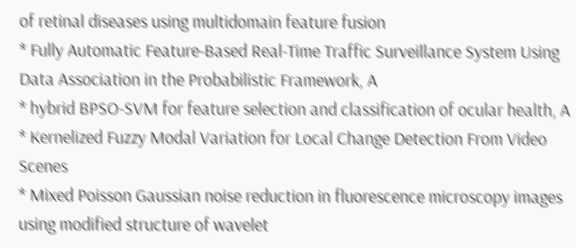of retinal diseases using multidomain feature fusion
* Fully Automatic Feature-Based Real-Time Traffic Surveillance System Using Data Association in the Probabilistic Framework, A
* hybrid BPSO-SVM for feature selection and classification of ocular health, A
* Kernelized Fuzzy Modal Variation for Local Change Detection From Video Scenes
* Mixed Poisson Gaussian noise reduction in fluorescence microscopy images using modified structure of wavelet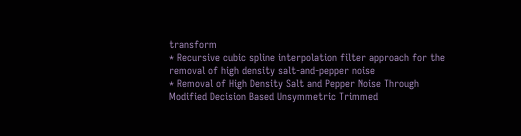transform
* Recursive cubic spline interpolation filter approach for the removal of high density salt-and-pepper noise
* Removal of High Density Salt and Pepper Noise Through Modified Decision Based Unsymmetric Trimmed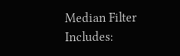Median Filter
Includes: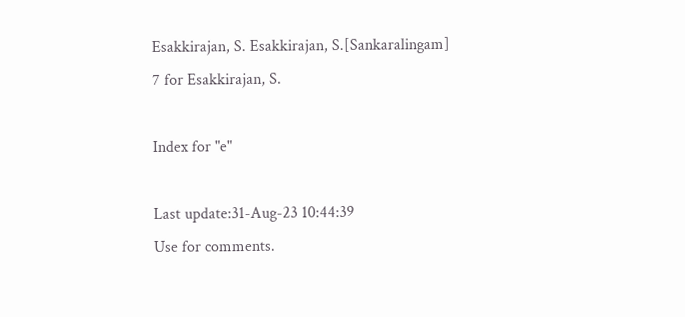Esakkirajan, S. Esakkirajan, S.[Sankaralingam]
7 for Esakkirajan, S.

Index for "e"

Last update:31-Aug-23 10:44:39
Use for comments.